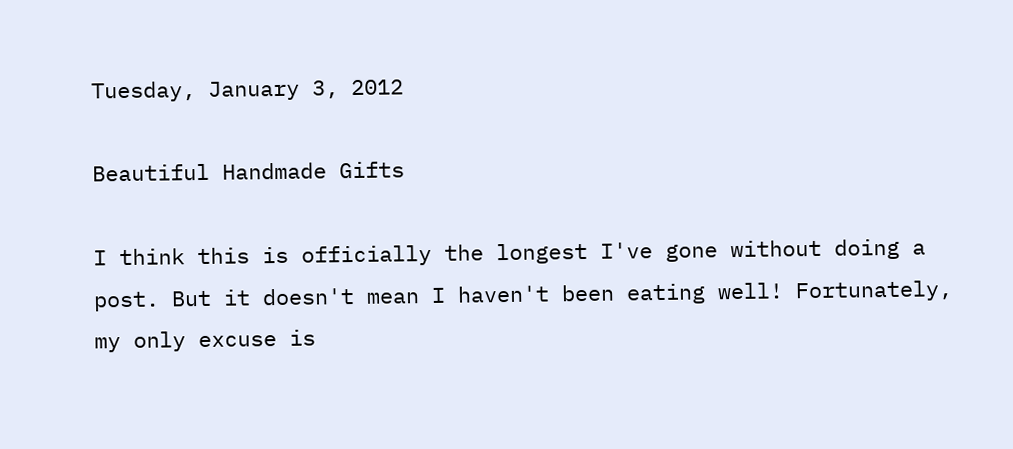Tuesday, January 3, 2012

Beautiful Handmade Gifts

I think this is officially the longest I've gone without doing a post. But it doesn't mean I haven't been eating well! Fortunately, my only excuse is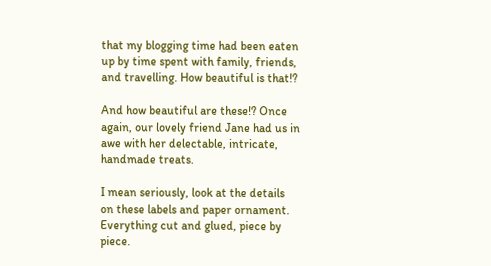that my blogging time had been eaten up by time spent with family, friends, and travelling. How beautiful is that!?

And how beautiful are these!? Once again, our lovely friend Jane had us in awe with her delectable, intricate, handmade treats.

I mean seriously, look at the details on these labels and paper ornament. Everything cut and glued, piece by piece.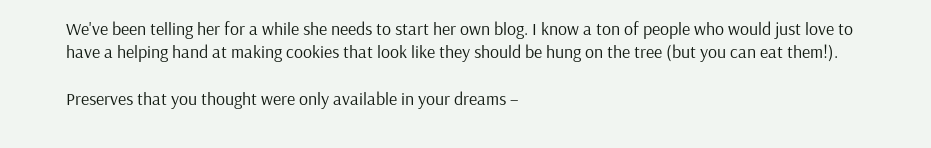We've been telling her for a while she needs to start her own blog. I know a ton of people who would just love to have a helping hand at making cookies that look like they should be hung on the tree (but you can eat them!).

Preserves that you thought were only available in your dreams –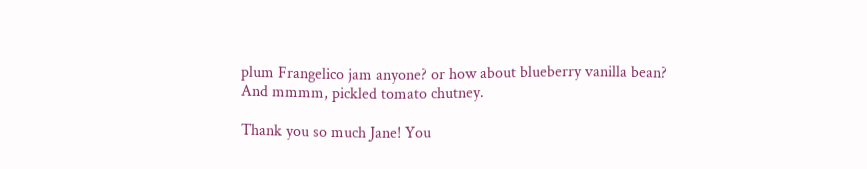plum Frangelico jam anyone? or how about blueberry vanilla bean? And mmmm, pickled tomato chutney.

Thank you so much Jane! You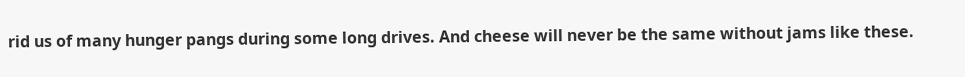rid us of many hunger pangs during some long drives. And cheese will never be the same without jams like these.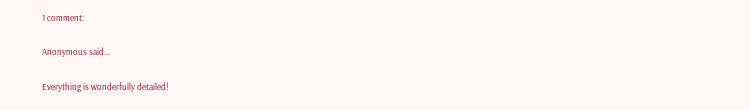1 comment:

Anonymous said...

Everything is wonderfully detailed!